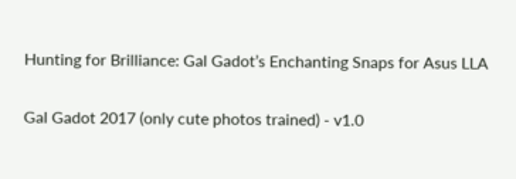Hunting for Brilliance: Gal Gadot’s Enchanting Snaps for Asus LLA

Gal Gadot 2017 (only cute photos trained) - v1.0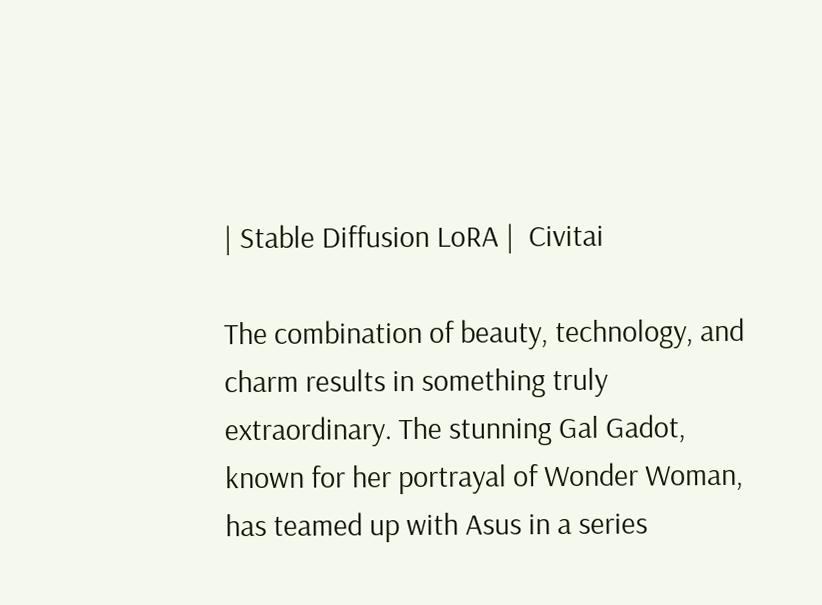| Stable Diffusion LoRA |  Civitai

The combination of beauty, technology, and charm results in something truly extraordinary. The stunning Gal Gadot, known for her portrayal of Wonder Woman, has teamed up with Asus in a series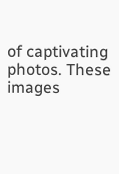of captivating photos. These images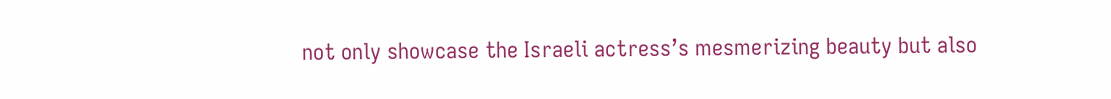not only showcase the Israeli actress’s mesmerizing beauty but also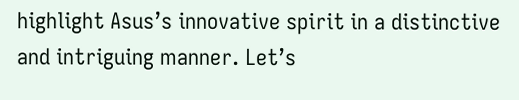highlight Asus’s innovative spirit in a distinctive and intriguing manner. Let’s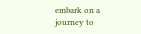embark on a journey to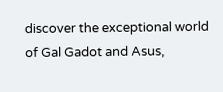discover the exceptional world of Gal Gadot and Asus,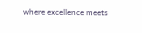where excellence meets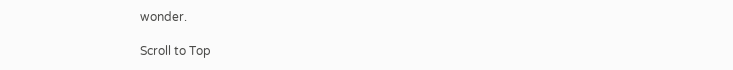wonder.

Scroll to Top